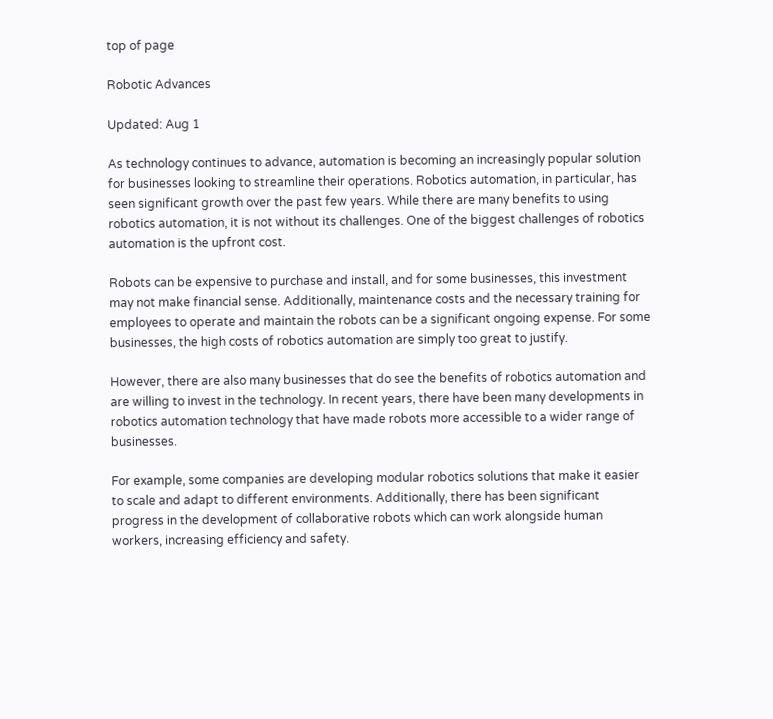top of page

Robotic Advances

Updated: Aug 1

As technology continues to advance, automation is becoming an increasingly popular solution for businesses looking to streamline their operations. Robotics automation, in particular, has seen significant growth over the past few years. While there are many benefits to using robotics automation, it is not without its challenges. One of the biggest challenges of robotics automation is the upfront cost.

Robots can be expensive to purchase and install, and for some businesses, this investment may not make financial sense. Additionally, maintenance costs and the necessary training for employees to operate and maintain the robots can be a significant ongoing expense. For some businesses, the high costs of robotics automation are simply too great to justify.

However, there are also many businesses that do see the benefits of robotics automation and are willing to invest in the technology. In recent years, there have been many developments in robotics automation technology that have made robots more accessible to a wider range of businesses.

For example, some companies are developing modular robotics solutions that make it easier to scale and adapt to different environments. Additionally, there has been significant progress in the development of collaborative robots which can work alongside human workers, increasing efficiency and safety.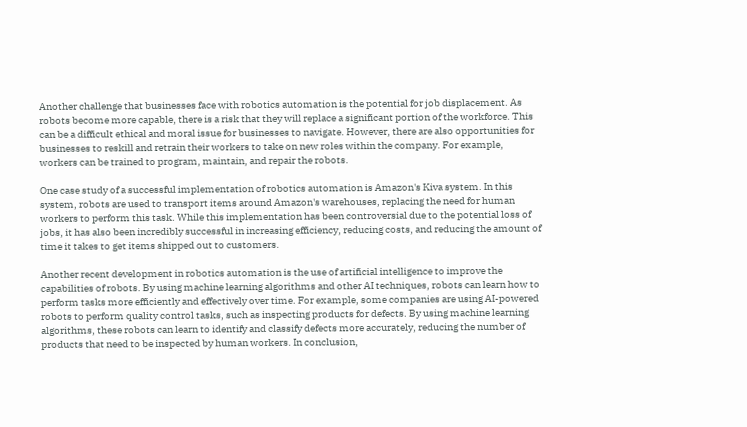Another challenge that businesses face with robotics automation is the potential for job displacement. As robots become more capable, there is a risk that they will replace a significant portion of the workforce. This can be a difficult ethical and moral issue for businesses to navigate. However, there are also opportunities for businesses to reskill and retrain their workers to take on new roles within the company. For example, workers can be trained to program, maintain, and repair the robots.

One case study of a successful implementation of robotics automation is Amazon's Kiva system. In this system, robots are used to transport items around Amazon's warehouses, replacing the need for human workers to perform this task. While this implementation has been controversial due to the potential loss of jobs, it has also been incredibly successful in increasing efficiency, reducing costs, and reducing the amount of time it takes to get items shipped out to customers.

Another recent development in robotics automation is the use of artificial intelligence to improve the capabilities of robots. By using machine learning algorithms and other AI techniques, robots can learn how to perform tasks more efficiently and effectively over time. For example, some companies are using AI-powered robots to perform quality control tasks, such as inspecting products for defects. By using machine learning algorithms, these robots can learn to identify and classify defects more accurately, reducing the number of products that need to be inspected by human workers. In conclusion,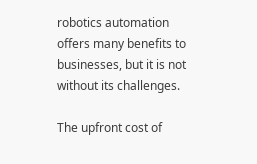robotics automation offers many benefits to businesses, but it is not without its challenges.

The upfront cost of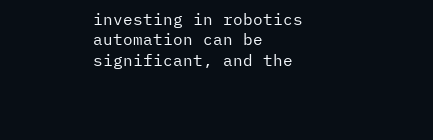investing in robotics automation can be significant, and the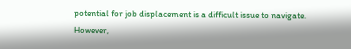potential for job displacement is a difficult issue to navigate. However,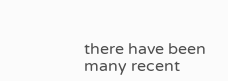there have been many recent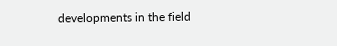developments in the field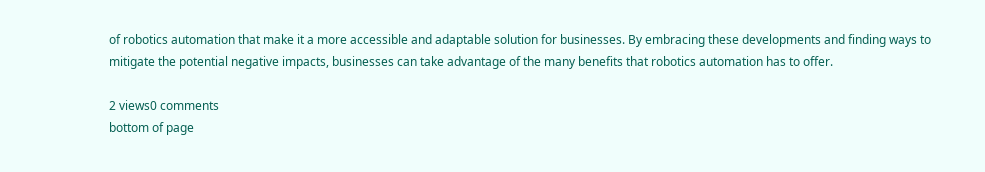of robotics automation that make it a more accessible and adaptable solution for businesses. By embracing these developments and finding ways to mitigate the potential negative impacts, businesses can take advantage of the many benefits that robotics automation has to offer.

2 views0 comments
bottom of page